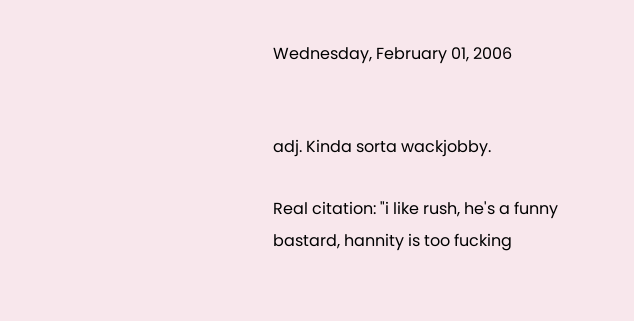Wednesday, February 01, 2006


adj. Kinda sorta wackjobby.

Real citation: "i like rush, he's a funny bastard, hannity is too fucking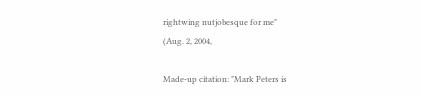rightwing nutjobesque for me"
(Aug. 2, 2004,

Made-up citation: "Mark Peters is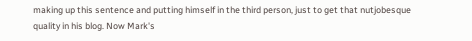making up this sentence and putting himself in the third person, just to get that nutjobesque quality in his blog. Now Mark's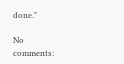done."

No comments: